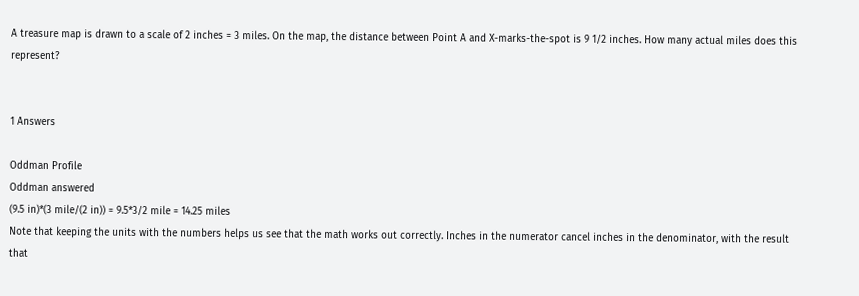A treasure map is drawn to a scale of 2 inches = 3 miles. On the map, the distance between Point A and X-marks-the-spot is 9 1/2 inches. How many actual miles does this represent?


1 Answers

Oddman Profile
Oddman answered
(9.5 in)*(3 mile/(2 in)) = 9.5*3/2 mile = 14.25 miles
Note that keeping the units with the numbers helps us see that the math works out correctly. Inches in the numerator cancel inches in the denominator, with the result that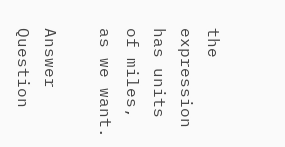the expression has units of miles, as we want.

Answer Question